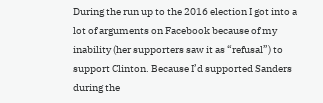During the run up to the 2016 election I got into a lot of arguments on Facebook because of my inability (her supporters saw it as “refusal”) to support Clinton. Because I’d supported Sanders during the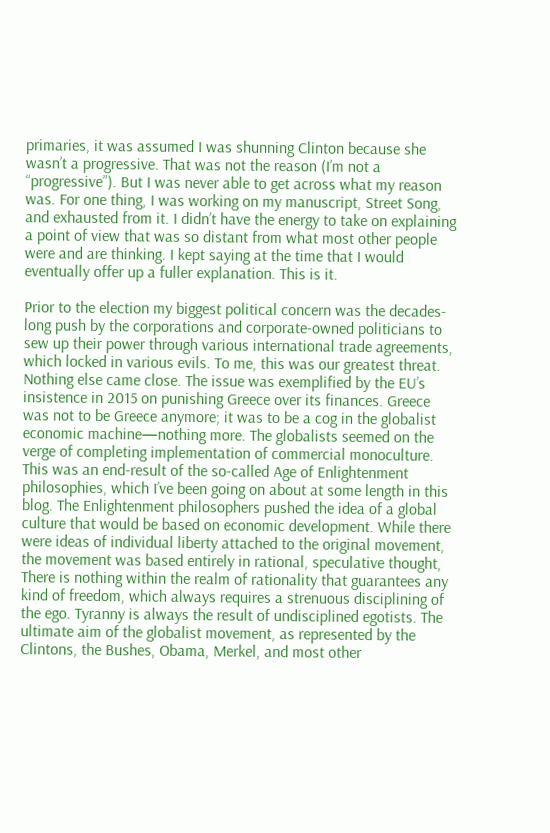primaries, it was assumed I was shunning Clinton because she wasn’t a progressive. That was not the reason (I’m not a “progressive”). But I was never able to get across what my reason was. For one thing, I was working on my manuscript, Street Song, and exhausted from it. I didn’t have the energy to take on explaining a point of view that was so distant from what most other people were and are thinking. I kept saying at the time that I would eventually offer up a fuller explanation. This is it.

Prior to the election my biggest political concern was the decades-long push by the corporations and corporate-owned politicians to sew up their power through various international trade agreements, which locked in various evils. To me, this was our greatest threat. Nothing else came close. The issue was exemplified by the EU’s insistence in 2015 on punishing Greece over its finances. Greece was not to be Greece anymore; it was to be a cog in the globalist economic machine—nothing more. The globalists seemed on the verge of completing implementation of commercial monoculture. This was an end-result of the so-called Age of Enlightenment philosophies, which I’ve been going on about at some length in this blog. The Enlightenment philosophers pushed the idea of a global culture that would be based on economic development. While there were ideas of individual liberty attached to the original movement, the movement was based entirely in rational, speculative thought, There is nothing within the realm of rationality that guarantees any kind of freedom, which always requires a strenuous disciplining of the ego. Tyranny is always the result of undisciplined egotists. The ultimate aim of the globalist movement, as represented by the Clintons, the Bushes, Obama, Merkel, and most other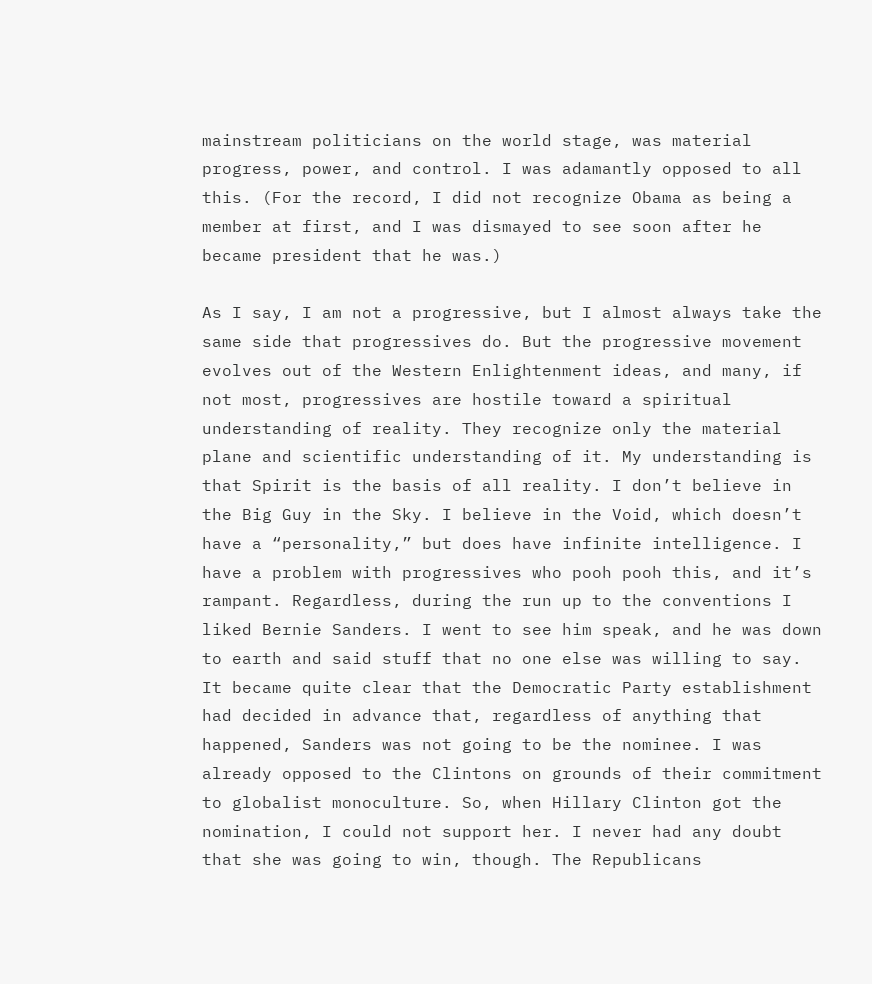mainstream politicians on the world stage, was material progress, power, and control. I was adamantly opposed to all this. (For the record, I did not recognize Obama as being a member at first, and I was dismayed to see soon after he became president that he was.)

As I say, I am not a progressive, but I almost always take the same side that progressives do. But the progressive movement evolves out of the Western Enlightenment ideas, and many, if not most, progressives are hostile toward a spiritual understanding of reality. They recognize only the material plane and scientific understanding of it. My understanding is that Spirit is the basis of all reality. I don’t believe in the Big Guy in the Sky. I believe in the Void, which doesn’t have a “personality,” but does have infinite intelligence. I have a problem with progressives who pooh pooh this, and it’s rampant. Regardless, during the run up to the conventions I liked Bernie Sanders. I went to see him speak, and he was down to earth and said stuff that no one else was willing to say. It became quite clear that the Democratic Party establishment had decided in advance that, regardless of anything that happened, Sanders was not going to be the nominee. I was already opposed to the Clintons on grounds of their commitment to globalist monoculture. So, when Hillary Clinton got the nomination, I could not support her. I never had any doubt that she was going to win, though. The Republicans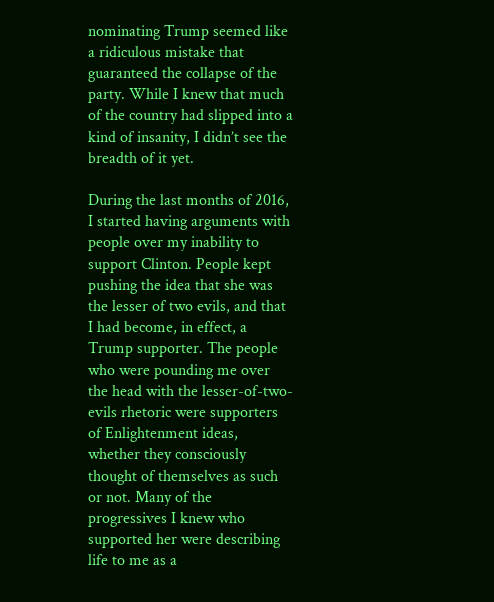nominating Trump seemed like a ridiculous mistake that guaranteed the collapse of the party. While I knew that much of the country had slipped into a kind of insanity, I didn’t see the breadth of it yet.

During the last months of 2016,  I started having arguments with people over my inability to support Clinton. People kept pushing the idea that she was the lesser of two evils, and that I had become, in effect, a Trump supporter. The people who were pounding me over the head with the lesser-of-two-evils rhetoric were supporters of Enlightenment ideas, whether they consciously thought of themselves as such or not. Many of the progressives I knew who supported her were describing life to me as a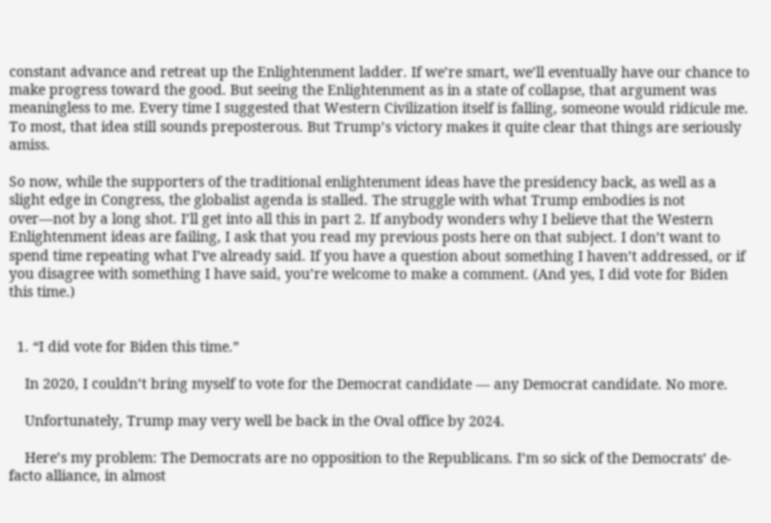constant advance and retreat up the Enlightenment ladder. If we’re smart, we’ll eventually have our chance to make progress toward the good. But seeing the Enlightenment as in a state of collapse, that argument was meaningless to me. Every time I suggested that Western Civilization itself is falling, someone would ridicule me. To most, that idea still sounds preposterous. But Trump’s victory makes it quite clear that things are seriously amiss.

So now, while the supporters of the traditional enlightenment ideas have the presidency back, as well as a slight edge in Congress, the globalist agenda is stalled. The struggle with what Trump embodies is not over—not by a long shot. I’ll get into all this in part 2. If anybody wonders why I believe that the Western Enlightenment ideas are failing, I ask that you read my previous posts here on that subject. I don’t want to spend time repeating what I’ve already said. If you have a question about something I haven’t addressed, or if you disagree with something I have said, you’re welcome to make a comment. (And yes, I did vote for Biden this time.)


  1. “I did vote for Biden this time.”

    In 2020, I couldn’t bring myself to vote for the Democrat candidate — any Democrat candidate. No more.

    Unfortunately, Trump may very well be back in the Oval office by 2024.

    Here’s my problem: The Democrats are no opposition to the Republicans. I’m so sick of the Democrats’ de-facto alliance, in almost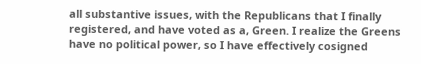all substantive issues, with the Republicans that I finally registered, and have voted as a, Green. I realize the Greens have no political power, so I have effectively cosigned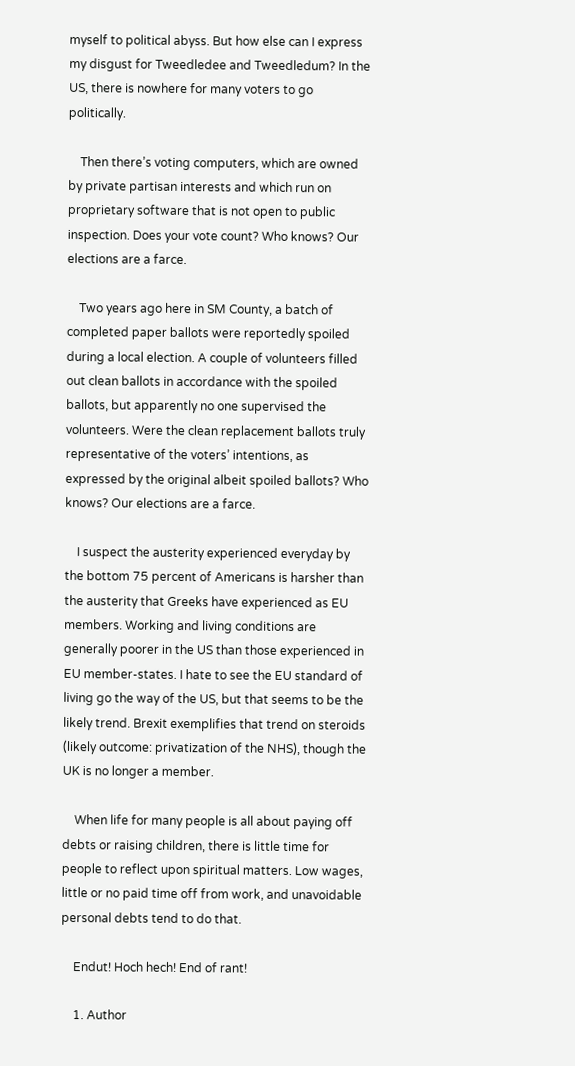myself to political abyss. But how else can I express my disgust for Tweedledee and Tweedledum? In the US, there is nowhere for many voters to go politically.

    Then there’s voting computers, which are owned by private partisan interests and which run on proprietary software that is not open to public inspection. Does your vote count? Who knows? Our elections are a farce.

    Two years ago here in SM County, a batch of completed paper ballots were reportedly spoiled during a local election. A couple of volunteers filled out clean ballots in accordance with the spoiled ballots, but apparently no one supervised the volunteers. Were the clean replacement ballots truly representative of the voters’ intentions, as expressed by the original albeit spoiled ballots? Who knows? Our elections are a farce.

    I suspect the austerity experienced everyday by the bottom 75 percent of Americans is harsher than the austerity that Greeks have experienced as EU members. Working and living conditions are generally poorer in the US than those experienced in EU member-states. I hate to see the EU standard of living go the way of the US, but that seems to be the likely trend. Brexit exemplifies that trend on steroids (likely outcome: privatization of the NHS), though the UK is no longer a member.

    When life for many people is all about paying off debts or raising children, there is little time for people to reflect upon spiritual matters. Low wages, little or no paid time off from work, and unavoidable personal debts tend to do that.

    Endut! Hoch hech! End of rant!

    1. Author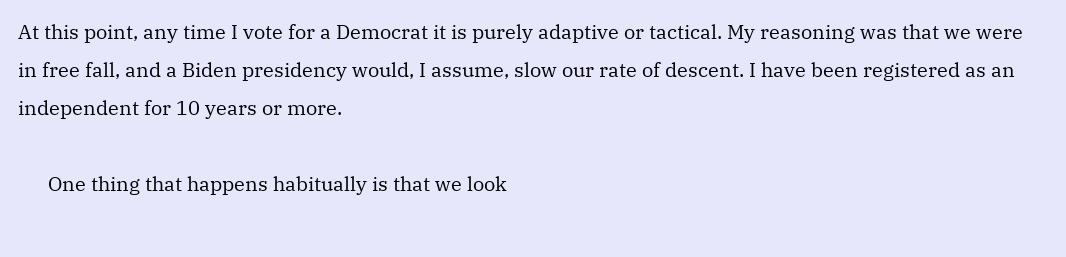At this point, any time I vote for a Democrat it is purely adaptive or tactical. My reasoning was that we were in free fall, and a Biden presidency would, I assume, slow our rate of descent. I have been registered as an independent for 10 years or more.

      One thing that happens habitually is that we look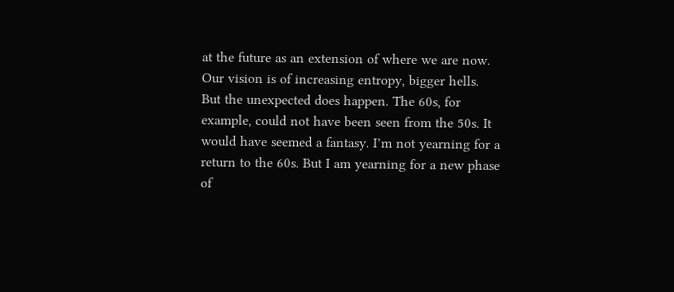at the future as an extension of where we are now. Our vision is of increasing entropy, bigger hells. But the unexpected does happen. The 60s, for example, could not have been seen from the 50s. It would have seemed a fantasy. I’m not yearning for a return to the 60s. But I am yearning for a new phase of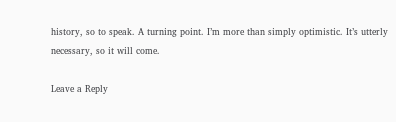history, so to speak. A turning point. I’m more than simply optimistic. It’s utterly necessary, so it will come.

Leave a Reply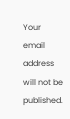Your email address will not be published.